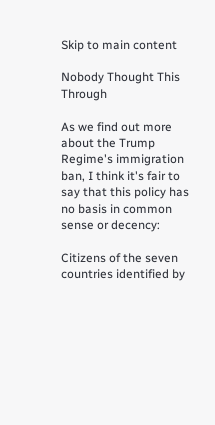Skip to main content

Nobody Thought This Through

As we find out more about the Trump Regime's immigration ban, I think it's fair to say that this policy has no basis in common sense or decency:

Citizens of the seven countries identified by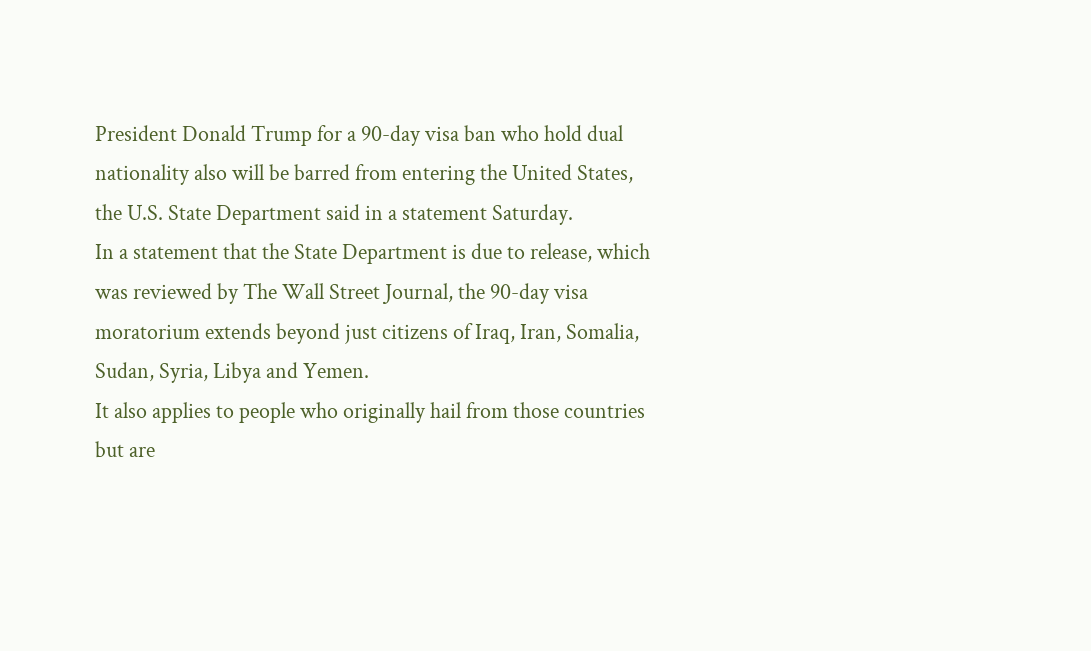President Donald Trump for a 90-day visa ban who hold dual nationality also will be barred from entering the United States, the U.S. State Department said in a statement Saturday.
In a statement that the State Department is due to release, which was reviewed by The Wall Street Journal, the 90-day visa moratorium extends beyond just citizens of Iraq, Iran, Somalia, Sudan, Syria, Libya and Yemen.
It also applies to people who originally hail from those countries but are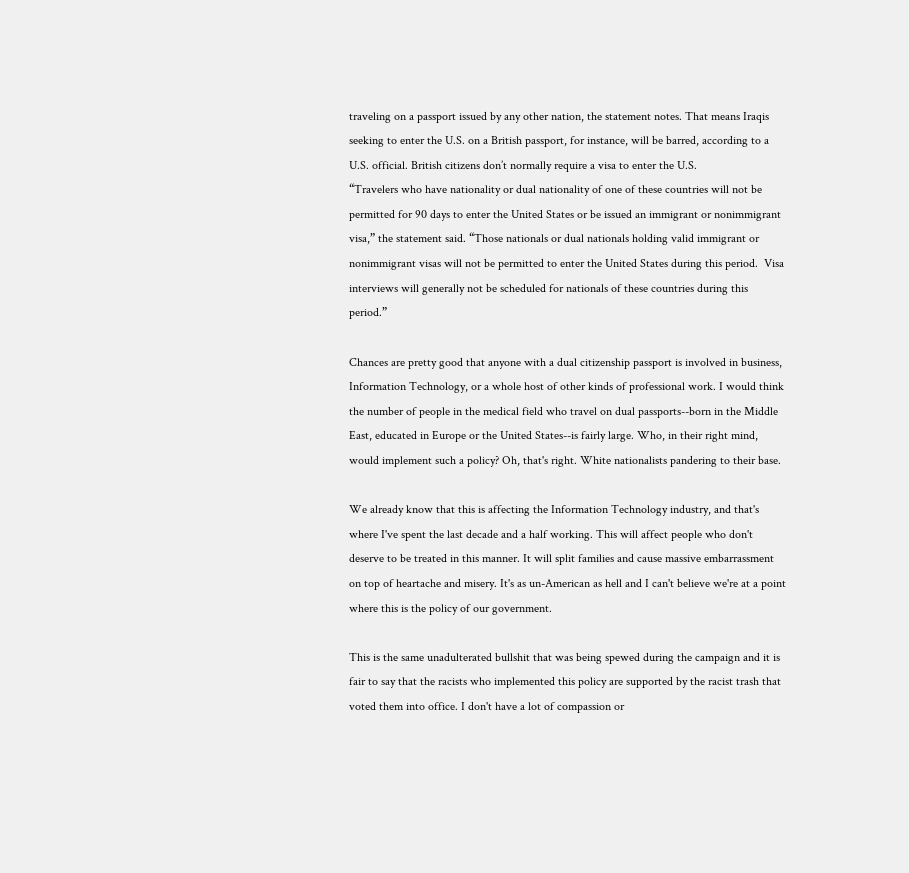traveling on a passport issued by any other nation, the statement notes. That means Iraqis seeking to enter the U.S. on a British passport, for instance, will be barred, according to a U.S. official. British citizens don’t normally require a visa to enter the U.S.
“Travelers who have nationality or dual nationality of one of these countries will not be permitted for 90 days to enter the United States or be issued an immigrant or nonimmigrant visa,” the statement said. “Those nationals or dual nationals holding valid immigrant or nonimmigrant visas will not be permitted to enter the United States during this period.  Visa interviews will generally not be scheduled for nationals of these countries during this period.”

Chances are pretty good that anyone with a dual citizenship passport is involved in business, Information Technology, or a whole host of other kinds of professional work. I would think the number of people in the medical field who travel on dual passports--born in the Middle East, educated in Europe or the United States--is fairly large. Who, in their right mind, would implement such a policy? Oh, that's right. White nationalists pandering to their base.

We already know that this is affecting the Information Technology industry, and that's where I've spent the last decade and a half working. This will affect people who don't deserve to be treated in this manner. It will split families and cause massive embarrassment on top of heartache and misery. It's as un-American as hell and I can't believe we're at a point where this is the policy of our government.

This is the same unadulterated bullshit that was being spewed during the campaign and it is fair to say that the racists who implemented this policy are supported by the racist trash that voted them into office. I don't have a lot of compassion or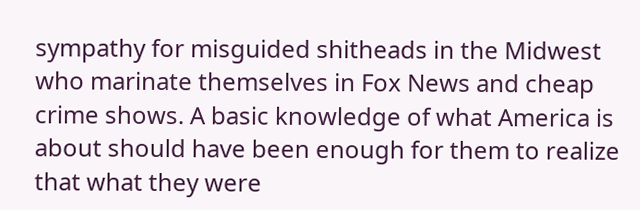sympathy for misguided shitheads in the Midwest who marinate themselves in Fox News and cheap crime shows. A basic knowledge of what America is about should have been enough for them to realize that what they were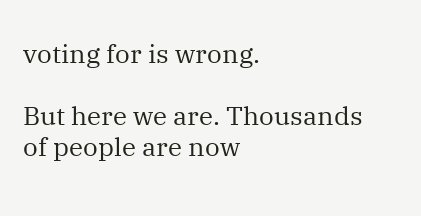voting for is wrong.

But here we are. Thousands of people are now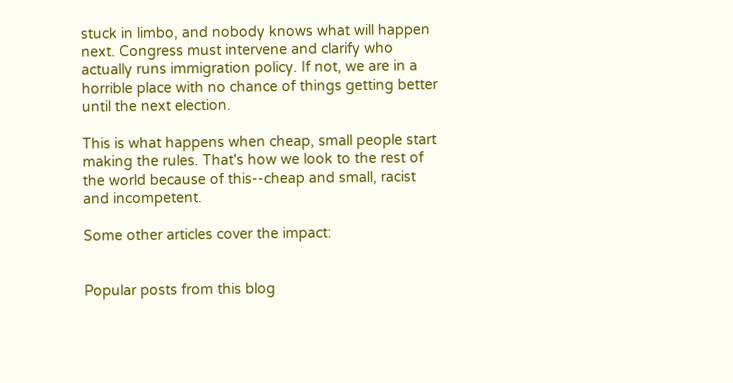stuck in limbo, and nobody knows what will happen next. Congress must intervene and clarify who actually runs immigration policy. If not, we are in a horrible place with no chance of things getting better until the next election.

This is what happens when cheap, small people start making the rules. That's how we look to the rest of the world because of this--cheap and small, racist and incompetent.

Some other articles cover the impact:


Popular posts from this blog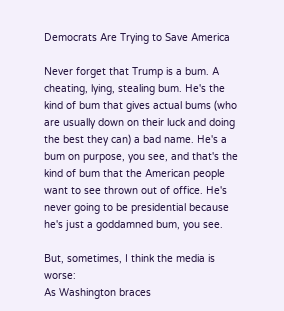Democrats Are Trying to Save America

Never forget that Trump is a bum. A cheating, lying, stealing bum. He's the kind of bum that gives actual bums (who are usually down on their luck and doing the best they can) a bad name. He's a bum on purpose, you see, and that's the kind of bum that the American people want to see thrown out of office. He's never going to be presidential because he's just a goddamned bum, you see.

But, sometimes, I think the media is worse:
As Washington braces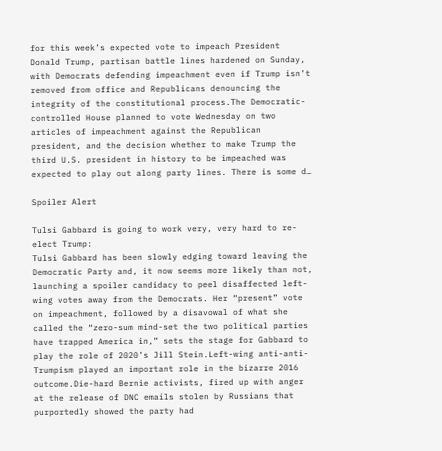for this week’s expected vote to impeach President Donald Trump, partisan battle lines hardened on Sunday, with Democrats defending impeachment even if Trump isn’t removed from office and Republicans denouncing the integrity of the constitutional process.The Democratic-controlled House planned to vote Wednesday on two articles of impeachment against the Republican president, and the decision whether to make Trump the third U.S. president in history to be impeached was expected to play out along party lines. There is some d…

Spoiler Alert

Tulsi Gabbard is going to work very, very hard to re-elect Trump:
Tulsi Gabbard has been slowly edging toward leaving the Democratic Party and, it now seems more likely than not, launching a spoiler candidacy to peel disaffected left-wing votes away from the Democrats. Her “present” vote on impeachment, followed by a disavowal of what she called the “zero-sum mind-set the two political parties have trapped America in,” sets the stage for Gabbard to play the role of 2020’s Jill Stein.Left-wing anti-anti-Trumpism played an important role in the bizarre 2016 outcome.Die-hard Bernie activists, fired up with anger at the release of DNC emails stolen by Russians that purportedly showed the party had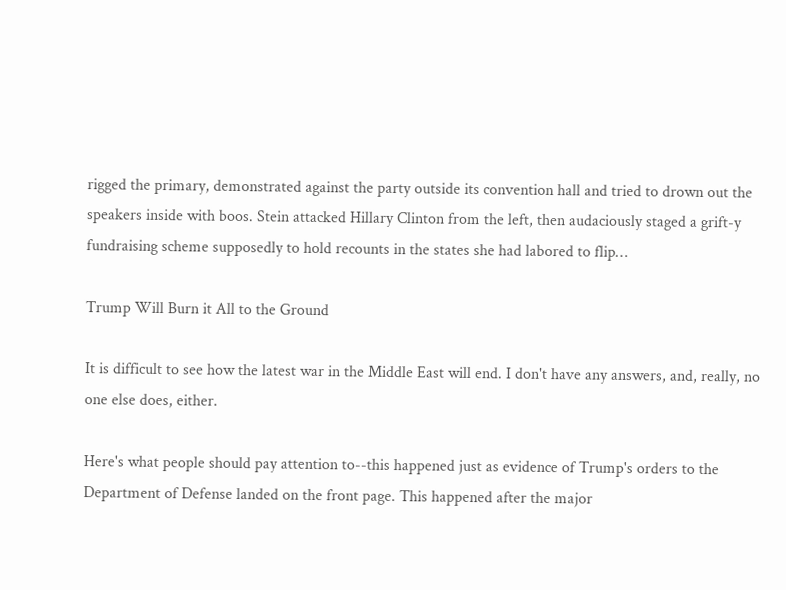rigged the primary, demonstrated against the party outside its convention hall and tried to drown out the speakers inside with boos. Stein attacked Hillary Clinton from the left, then audaciously staged a grift-y fundraising scheme supposedly to hold recounts in the states she had labored to flip…

Trump Will Burn it All to the Ground

It is difficult to see how the latest war in the Middle East will end. I don't have any answers, and, really, no one else does, either.

Here's what people should pay attention to--this happened just as evidence of Trump's orders to the Department of Defense landed on the front page. This happened after the major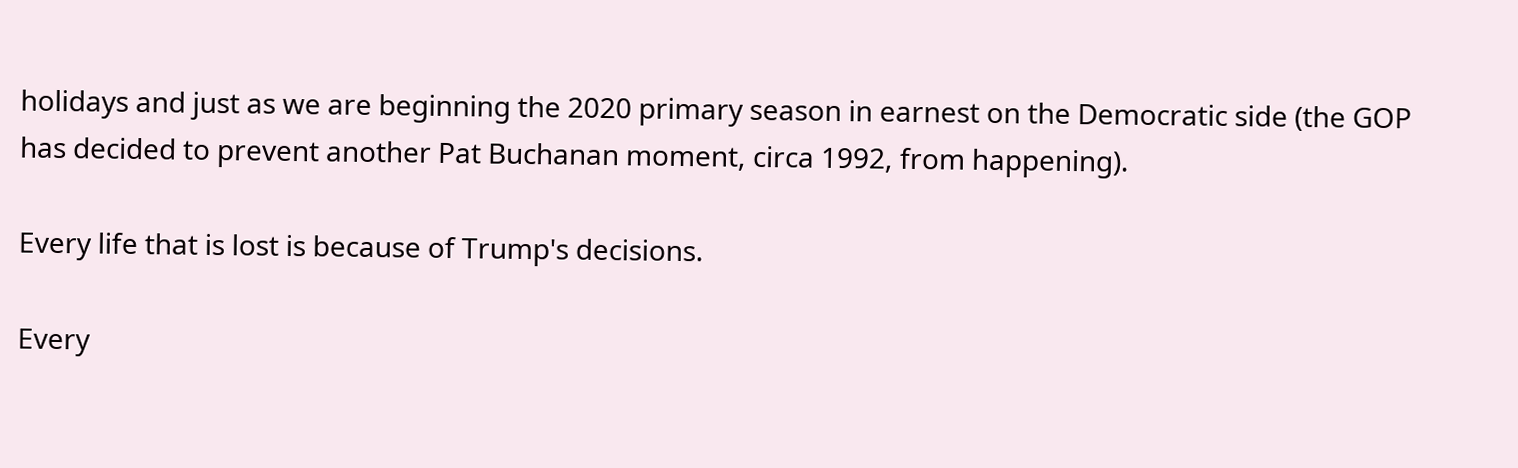holidays and just as we are beginning the 2020 primary season in earnest on the Democratic side (the GOP has decided to prevent another Pat Buchanan moment, circa 1992, from happening).

Every life that is lost is because of Trump's decisions.

Every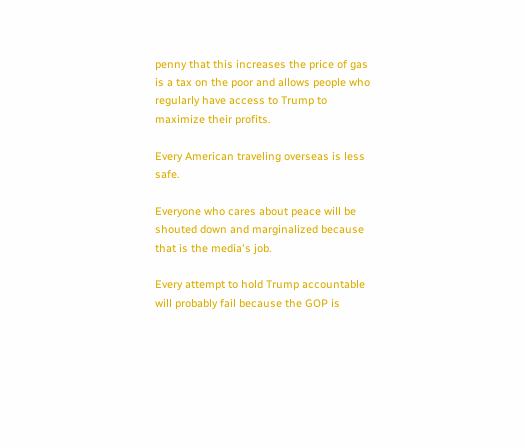penny that this increases the price of gas is a tax on the poor and allows people who regularly have access to Trump to maximize their profits.

Every American traveling overseas is less safe.

Everyone who cares about peace will be shouted down and marginalized because that is the media's job.

Every attempt to hold Trump accountable will probably fail because the GOP is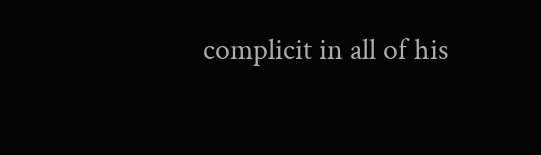complicit in all of his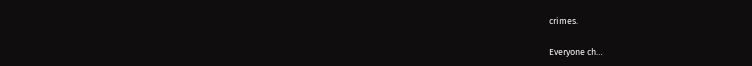crimes.

Everyone ch…